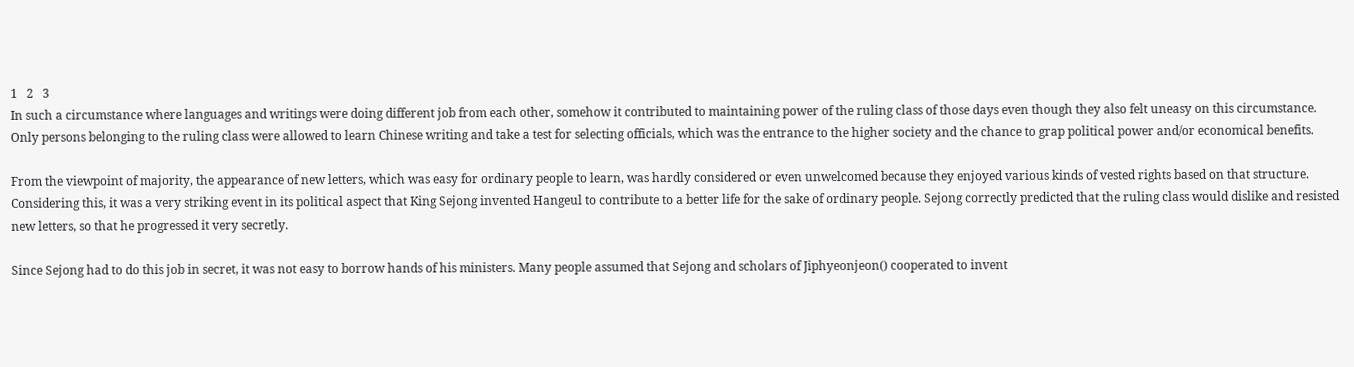1   2   3
In such a circumstance where languages and writings were doing different job from each other, somehow it contributed to maintaining power of the ruling class of those days even though they also felt uneasy on this circumstance. Only persons belonging to the ruling class were allowed to learn Chinese writing and take a test for selecting officials, which was the entrance to the higher society and the chance to grap political power and/or economical benefits.

From the viewpoint of majority, the appearance of new letters, which was easy for ordinary people to learn, was hardly considered or even unwelcomed because they enjoyed various kinds of vested rights based on that structure. Considering this, it was a very striking event in its political aspect that King Sejong invented Hangeul to contribute to a better life for the sake of ordinary people. Sejong correctly predicted that the ruling class would dislike and resisted new letters, so that he progressed it very secretly.

Since Sejong had to do this job in secret, it was not easy to borrow hands of his ministers. Many people assumed that Sejong and scholars of Jiphyeonjeon() cooperated to invent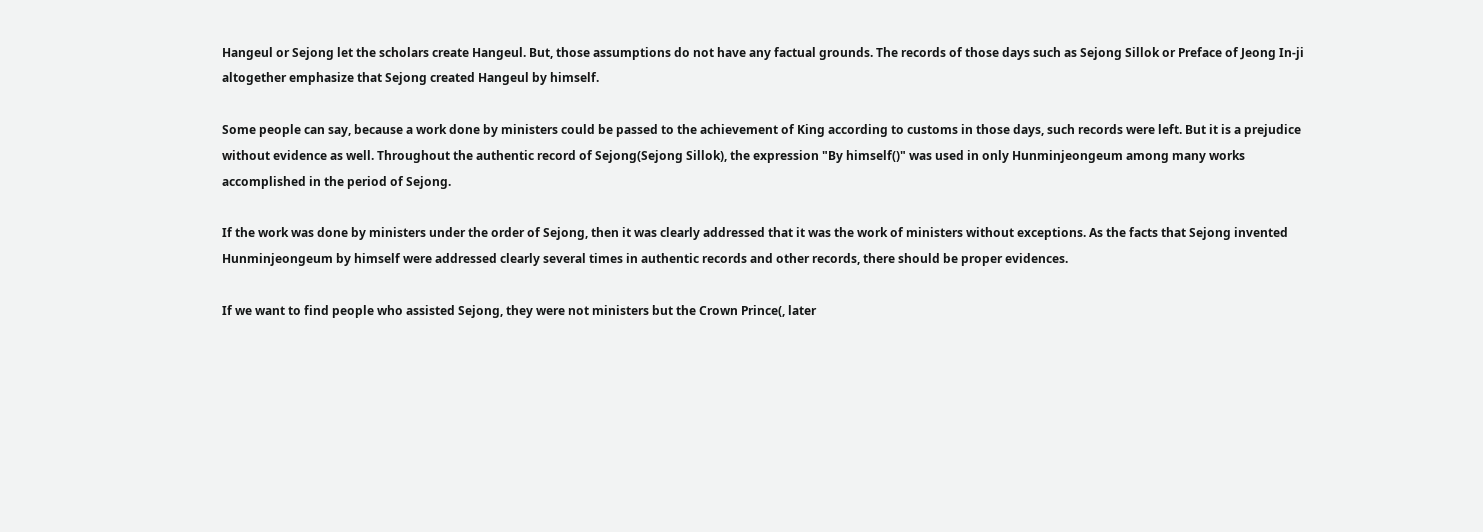Hangeul or Sejong let the scholars create Hangeul. But, those assumptions do not have any factual grounds. The records of those days such as Sejong Sillok or Preface of Jeong In-ji altogether emphasize that Sejong created Hangeul by himself.

Some people can say, because a work done by ministers could be passed to the achievement of King according to customs in those days, such records were left. But it is a prejudice without evidence as well. Throughout the authentic record of Sejong(Sejong Sillok), the expression "By himself()" was used in only Hunminjeongeum among many works accomplished in the period of Sejong.

If the work was done by ministers under the order of Sejong, then it was clearly addressed that it was the work of ministers without exceptions. As the facts that Sejong invented Hunminjeongeum by himself were addressed clearly several times in authentic records and other records, there should be proper evidences.

If we want to find people who assisted Sejong, they were not ministers but the Crown Prince(, later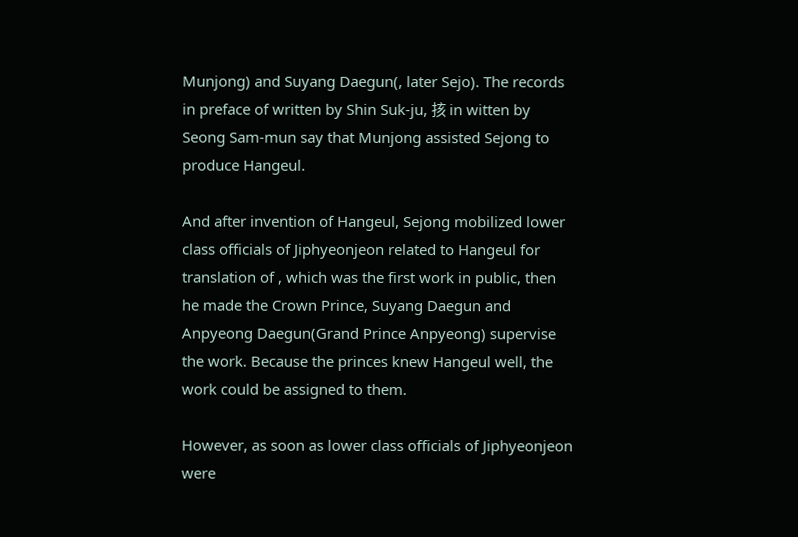Munjong) and Suyang Daegun(, later Sejo). The records in preface of written by Shin Suk-ju, 㧡 in witten by Seong Sam-mun say that Munjong assisted Sejong to produce Hangeul.

And after invention of Hangeul, Sejong mobilized lower class officials of Jiphyeonjeon related to Hangeul for translation of , which was the first work in public, then he made the Crown Prince, Suyang Daegun and Anpyeong Daegun(Grand Prince Anpyeong) supervise the work. Because the princes knew Hangeul well, the work could be assigned to them.

However, as soon as lower class officials of Jiphyeonjeon were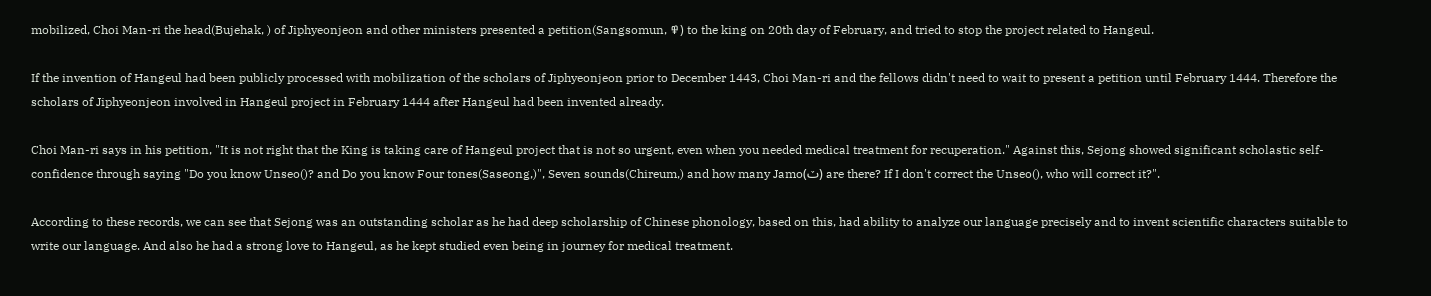mobilized, Choi Man-ri the head(Bujehak, ) of Jiphyeonjeon and other ministers presented a petition(Sangsomun, ߾) to the king on 20th day of February, and tried to stop the project related to Hangeul.

If the invention of Hangeul had been publicly processed with mobilization of the scholars of Jiphyeonjeon prior to December 1443, Choi Man-ri and the fellows didn't need to wait to present a petition until February 1444. Therefore the scholars of Jiphyeonjeon involved in Hangeul project in February 1444 after Hangeul had been invented already.

Choi Man-ri says in his petition, "It is not right that the King is taking care of Hangeul project that is not so urgent, even when you needed medical treatment for recuperation." Against this, Sejong showed significant scholastic self-confidence through saying "Do you know Unseo()? and Do you know Four tones(Saseong,)", Seven sounds(Chireum,) and how many Jamo(ٽ) are there? If I don't correct the Unseo(), who will correct it?".

According to these records, we can see that Sejong was an outstanding scholar as he had deep scholarship of Chinese phonology, based on this, had ability to analyze our language precisely and to invent scientific characters suitable to write our language. And also he had a strong love to Hangeul, as he kept studied even being in journey for medical treatment.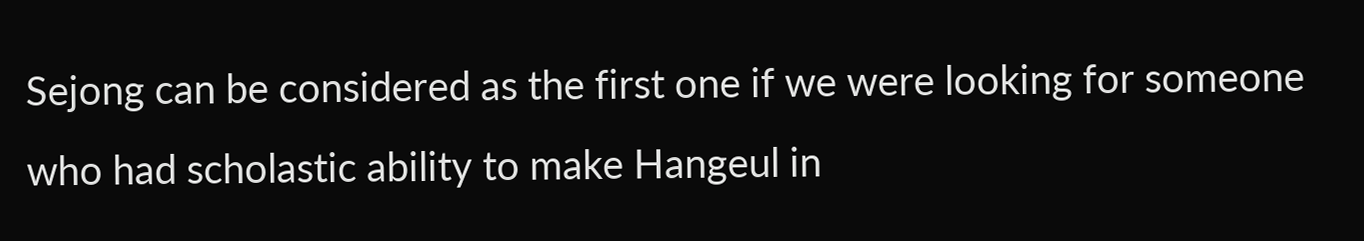Sejong can be considered as the first one if we were looking for someone who had scholastic ability to make Hangeul in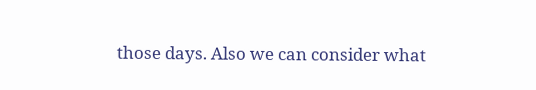those days. Also we can consider what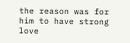the reason was for him to have strong love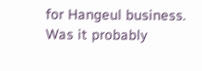for Hangeul business. Was it probably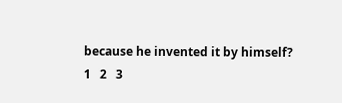because he invented it by himself?
1   2   3